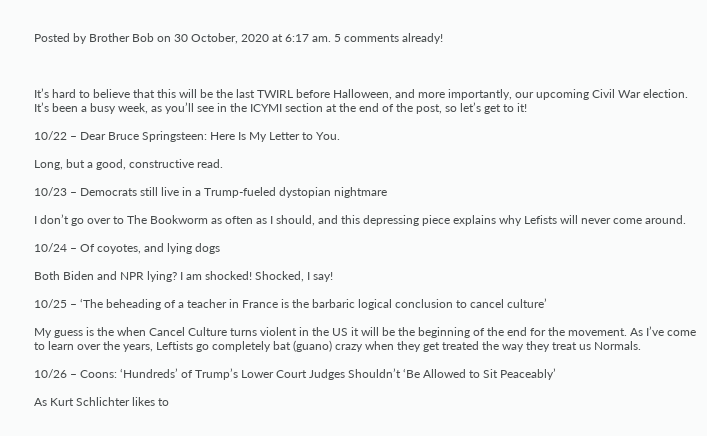Posted by Brother Bob on 30 October, 2020 at 6:17 am. 5 comments already!



It’s hard to believe that this will be the last TWIRL before Halloween, and more importantly, our upcoming Civil War election. It’s been a busy week, as you’ll see in the ICYMI section at the end of the post, so let’s get to it!

10/22 – Dear Bruce Springsteen: Here Is My Letter to You.

Long, but a good, constructive read.

10/23 – Democrats still live in a Trump-fueled dystopian nightmare

I don’t go over to The Bookworm as often as I should, and this depressing piece explains why Lefists will never come around.

10/24 – Of coyotes, and lying dogs

Both Biden and NPR lying? I am shocked! Shocked, I say!

10/25 – ‘The beheading of a teacher in France is the barbaric logical conclusion to cancel culture’

My guess is the when Cancel Culture turns violent in the US it will be the beginning of the end for the movement. As I’ve come to learn over the years, Leftists go completely bat (guano) crazy when they get treated the way they treat us Normals.

10/26 – Coons: ‘Hundreds’ of Trump’s Lower Court Judges Shouldn’t ‘Be Allowed to Sit Peaceably’

As Kurt Schlichter likes to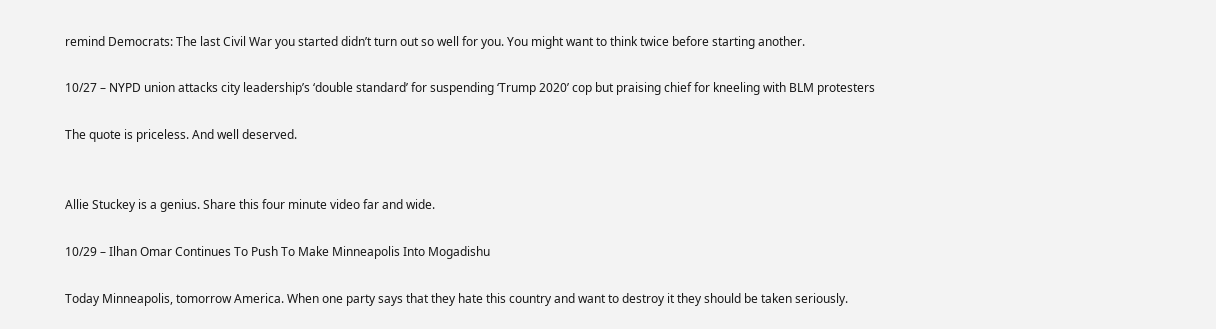remind Democrats: The last Civil War you started didn’t turn out so well for you. You might want to think twice before starting another.

10/27 – NYPD union attacks city leadership’s ‘double standard’ for suspending ‘Trump 2020’ cop but praising chief for kneeling with BLM protesters

The quote is priceless. And well deserved.


Allie Stuckey is a genius. Share this four minute video far and wide.

10/29 – Ilhan Omar Continues To Push To Make Minneapolis Into Mogadishu

Today Minneapolis, tomorrow America. When one party says that they hate this country and want to destroy it they should be taken seriously.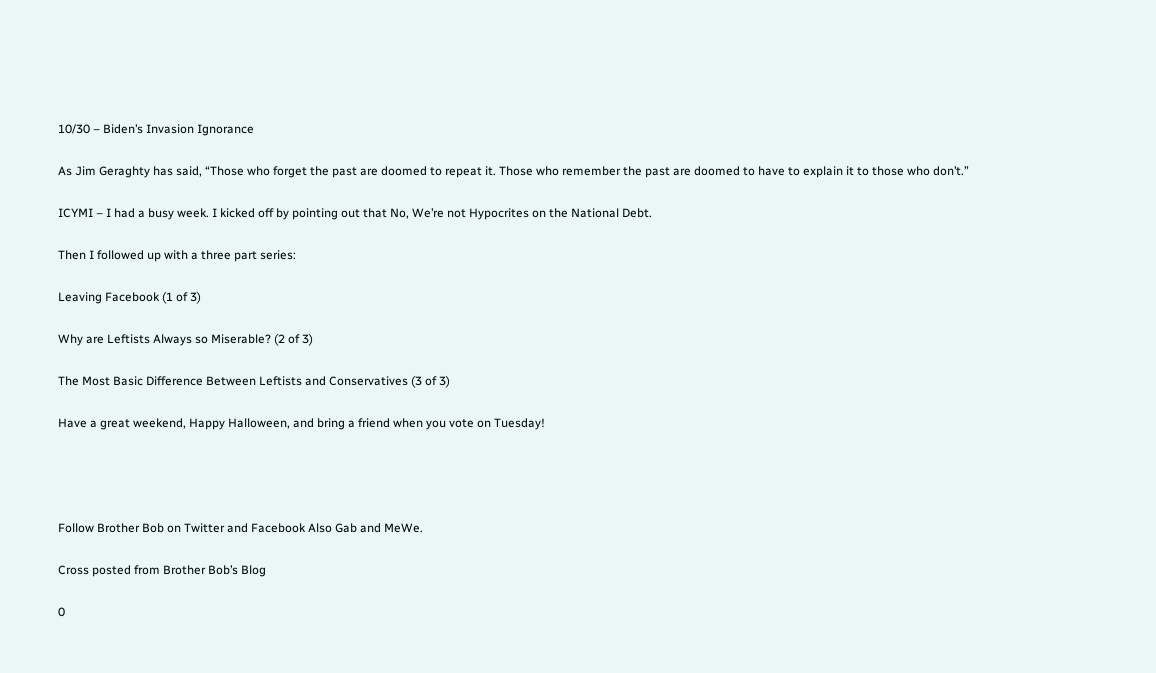10/30 – Biden’s Invasion Ignorance

As Jim Geraghty has said, “Those who forget the past are doomed to repeat it. Those who remember the past are doomed to have to explain it to those who don’t.”

ICYMI – I had a busy week. I kicked off by pointing out that No, We’re not Hypocrites on the National Debt.

Then I followed up with a three part series:

Leaving Facebook (1 of 3)

Why are Leftists Always so Miserable? (2 of 3)

The Most Basic Difference Between Leftists and Conservatives (3 of 3)

Have a great weekend, Happy Halloween, and bring a friend when you vote on Tuesday!




Follow Brother Bob on Twitter and Facebook Also Gab and MeWe.

Cross posted from Brother Bob’s Blog

0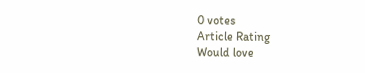0 votes
Article Rating
Would love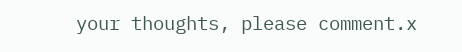your thoughts, please comment.x